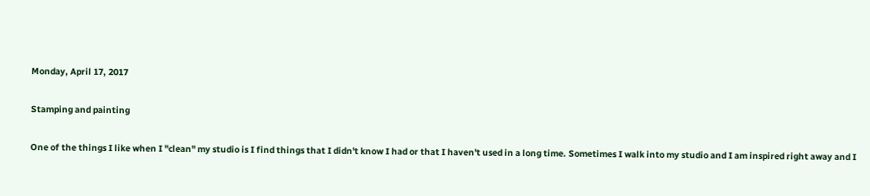Monday, April 17, 2017

Stamping and painting

One of the things I like when I "clean" my studio is I find things that I didn't know I had or that I haven't used in a long time. Sometimes I walk into my studio and I am inspired right away and I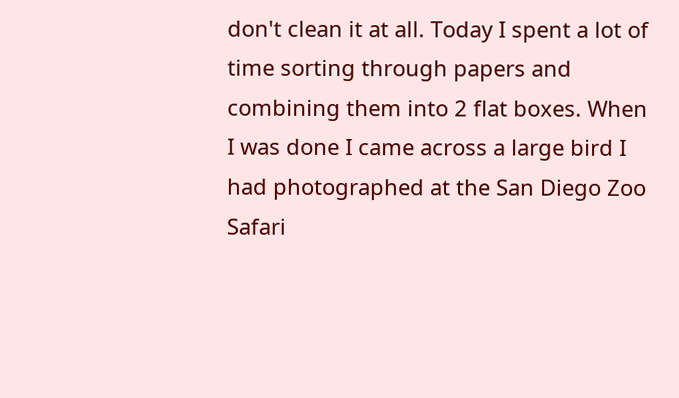don't clean it at all. Today I spent a lot of time sorting through papers and combining them into 2 flat boxes. When I was done I came across a large bird I had photographed at the San Diego Zoo Safari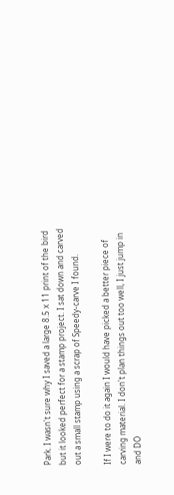Park. I wasn't sure why I saved a large 8.5 x 11 print of the bird but it looked perfect for a stamp project. I sat down and carved out a small stamp using a scrap of Speedy-carve I found.

If I were to do it again I would have picked a better piece of carving material. I don't plan things out too well, I just jump in and DO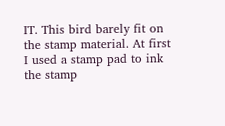IT. This bird barely fit on the stamp material. At first I used a stamp pad to ink the stamp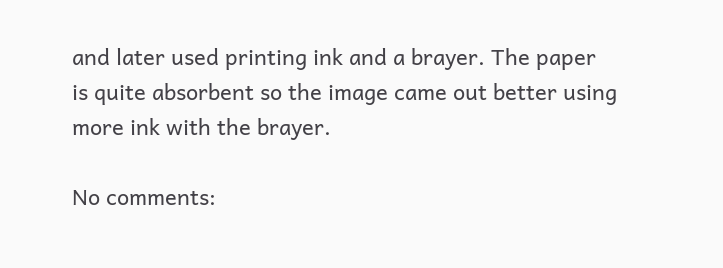and later used printing ink and a brayer. The paper is quite absorbent so the image came out better using more ink with the brayer.

No comments: